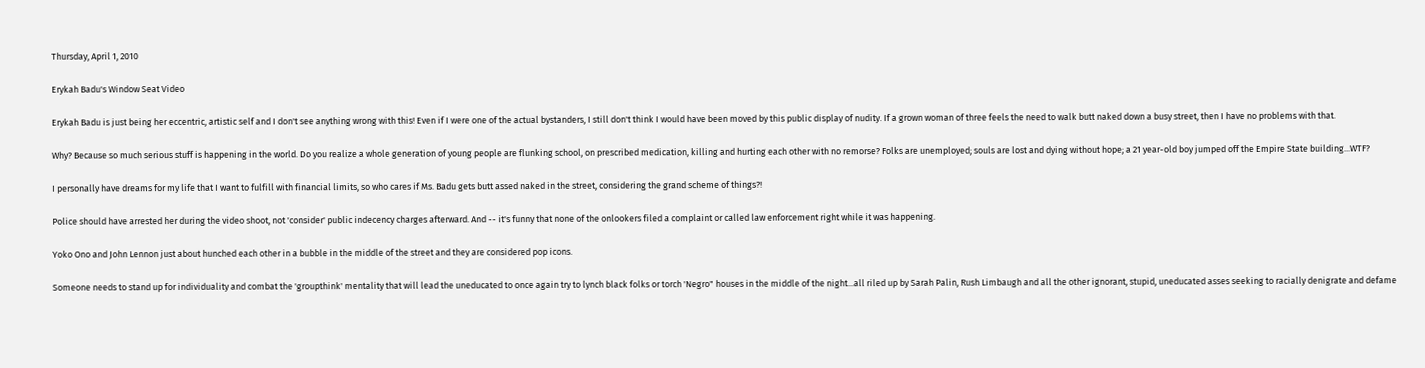Thursday, April 1, 2010

Erykah Badu's Window Seat Video

Erykah Badu is just being her eccentric, artistic self and I don't see anything wrong with this! Even if I were one of the actual bystanders, I still don't think I would have been moved by this public display of nudity. If a grown woman of three feels the need to walk butt naked down a busy street, then I have no problems with that.

Why? Because so much serious stuff is happening in the world. Do you realize a whole generation of young people are flunking school, on prescribed medication, killing and hurting each other with no remorse? Folks are unemployed; souls are lost and dying without hope; a 21 year-old boy jumped off the Empire State building...WTF?

I personally have dreams for my life that I want to fulfill with financial limits, so who cares if Ms. Badu gets butt assed naked in the street, considering the grand scheme of things?!

Police should have arrested her during the video shoot, not 'consider' public indecency charges afterward. And -- it's funny that none of the onlookers filed a complaint or called law enforcement right while it was happening.

Yoko Ono and John Lennon just about hunched each other in a bubble in the middle of the street and they are considered pop icons.

Someone needs to stand up for individuality and combat the 'groupthink' mentality that will lead the uneducated to once again try to lynch black folks or torch 'Negro" houses in the middle of the night...all riled up by Sarah Palin, Rush Limbaugh and all the other ignorant, stupid, uneducated asses seeking to racially denigrate and defame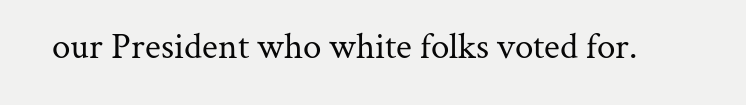our President who white folks voted for.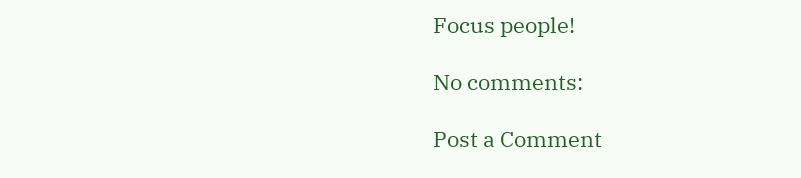Focus people!

No comments:

Post a Comment